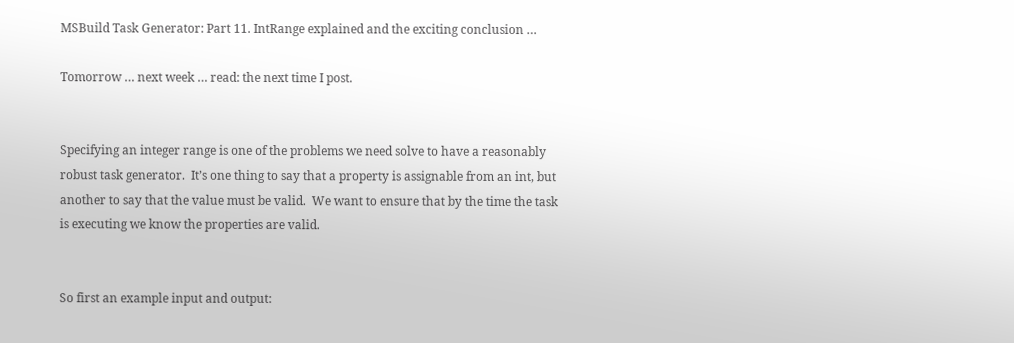MSBuild Task Generator: Part 11. IntRange explained and the exciting conclusion …

Tomorrow … next week … read: the next time I post.


Specifying an integer range is one of the problems we need solve to have a reasonably robust task generator.  It’s one thing to say that a property is assignable from an int, but another to say that the value must be valid.  We want to ensure that by the time the task is executing we know the properties are valid.


So first an example input and output: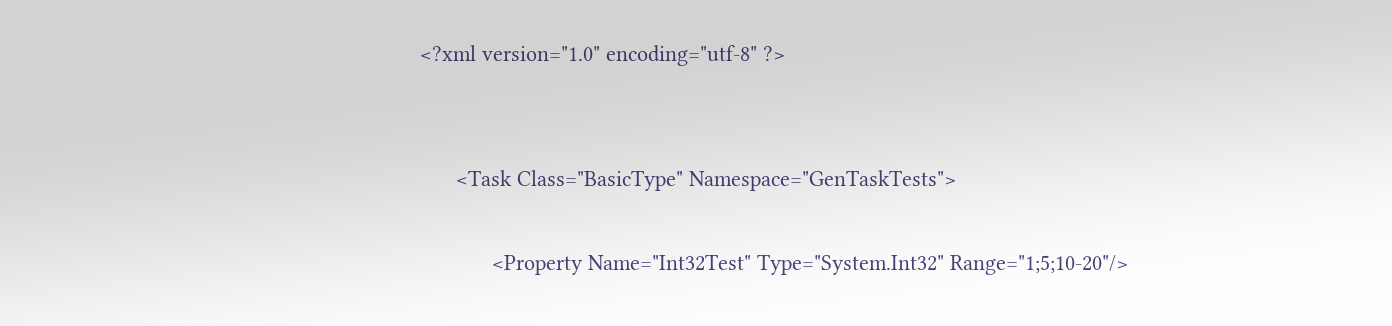<?xml version="1.0" encoding="utf-8" ?>


      <Task Class="BasicType" Namespace="GenTaskTests">

            <Property Name="Int32Test" Type="System.Int32" Range="1;5;10-20"/>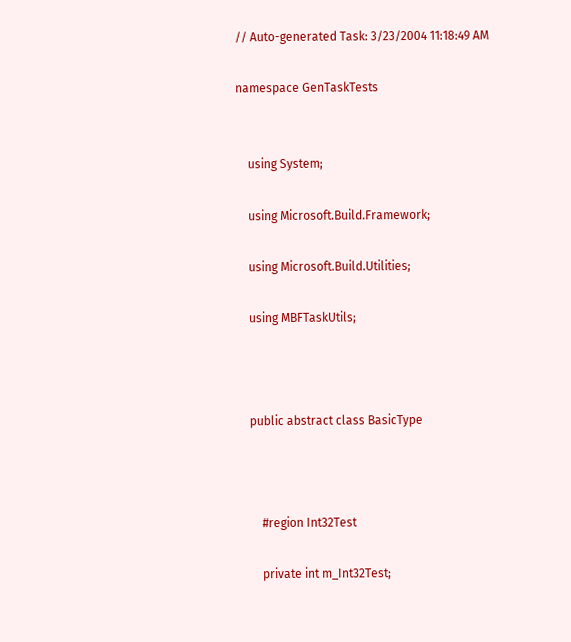// Auto-generated Task: 3/23/2004 11:18:49 AM

namespace GenTaskTests


    using System;

    using Microsoft.Build.Framework;

    using Microsoft.Build.Utilities;

    using MBFTaskUtils;



    public abstract class BasicType



        #region Int32Test

        private int m_Int32Test;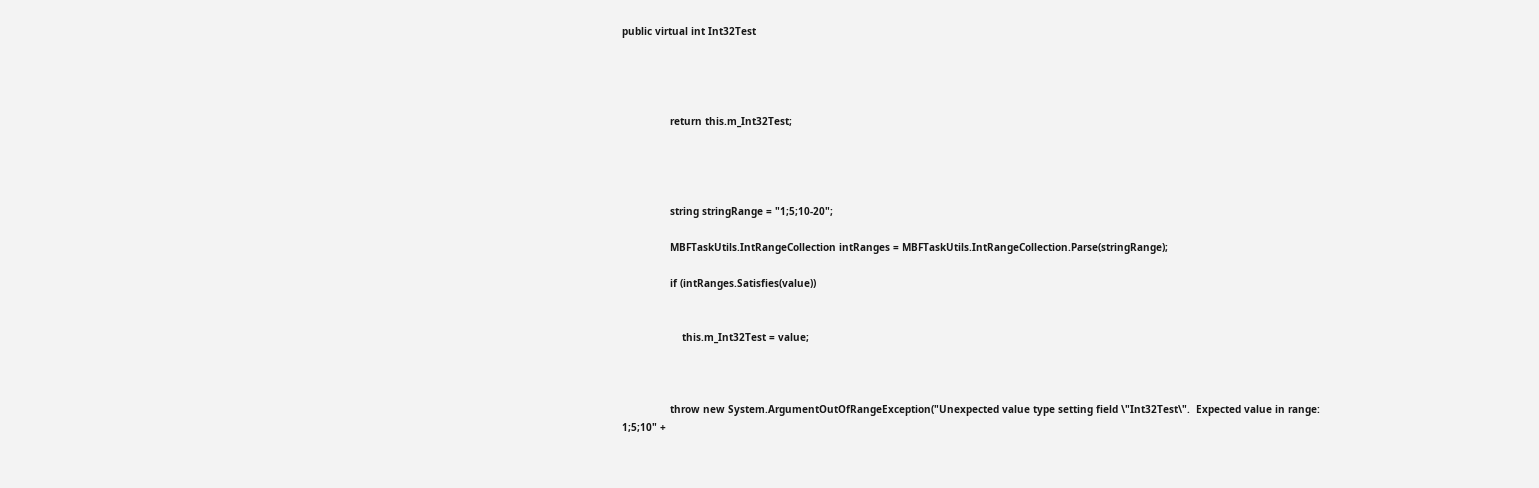public virtual int Int32Test




                return this.m_Int32Test;




                string stringRange = "1;5;10-20";

                MBFTaskUtils.IntRangeCollection intRanges = MBFTaskUtils.IntRangeCollection.Parse(stringRange);

                if (intRanges.Satisfies(value))


                    this.m_Int32Test = value;



                throw new System.ArgumentOutOfRangeException("Unexpected value type setting field \"Int32Test\".  Expected value in range: 1;5;10" +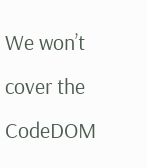We won’t cover the CodeDOM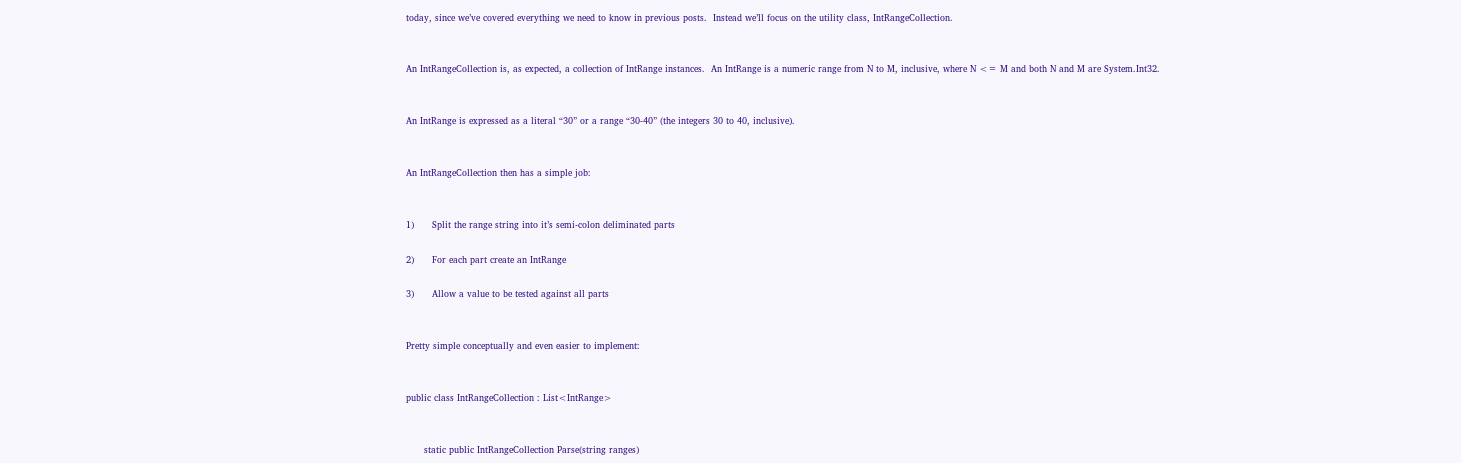today, since we’ve covered everything we need to know in previous posts.  Instead we’ll focus on the utility class, IntRangeCollection.


An IntRangeCollection is, as expected, a collection of IntRange instances.  An IntRange is a numeric range from N to M, inclusive, where N <= M and both N and M are System.Int32.


An IntRange is expressed as a literal “30” or a range “30-40” (the integers 30 to 40, inclusive).


An IntRangeCollection then has a simple job:


1)      Split the range string into it’s semi-colon deliminated parts

2)      For each part create an IntRange

3)      Allow a value to be tested against all parts


Pretty simple conceptually and even easier to implement:


public class IntRangeCollection : List<IntRange>


      static public IntRangeCollection Parse(string ranges)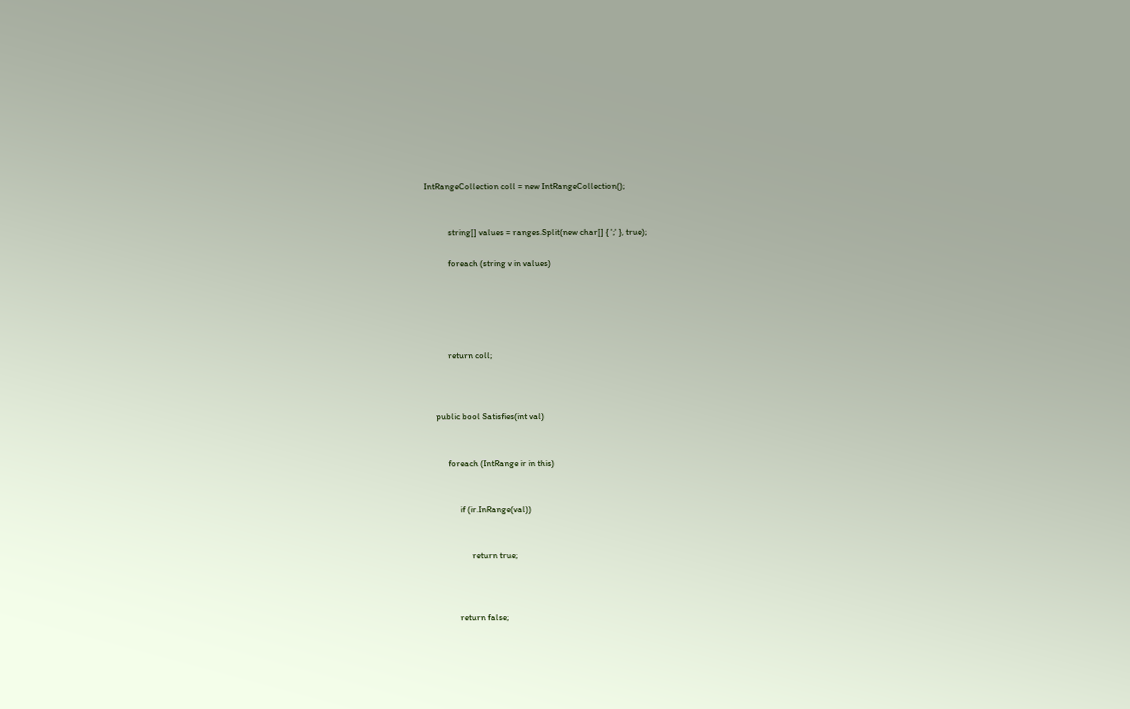IntRangeCollection coll = new IntRangeCollection();


            string[] values = ranges.Split(new char[] { ';' }, true);

            foreach (string v in values)





            return coll;



      public bool Satisfies(int val)


            foreach (IntRange ir in this)


                  if (ir.InRange(val))


                        return true;



                  return false;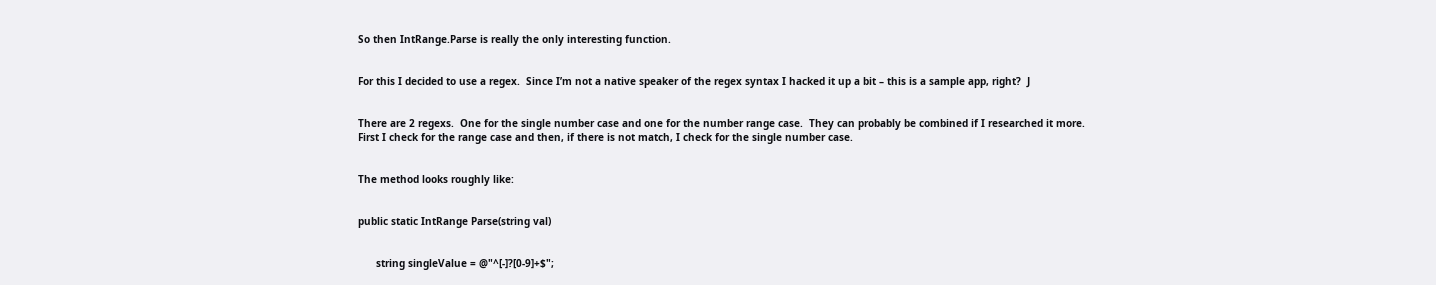So then IntRange.Parse is really the only interesting function.


For this I decided to use a regex.  Since I’m not a native speaker of the regex syntax I hacked it up a bit – this is a sample app, right?  J


There are 2 regexs.  One for the single number case and one for the number range case.  They can probably be combined if I researched it more.  First I check for the range case and then, if there is not match, I check for the single number case.


The method looks roughly like:


public static IntRange Parse(string val)


      string singleValue = @"^[-]?[0-9]+$";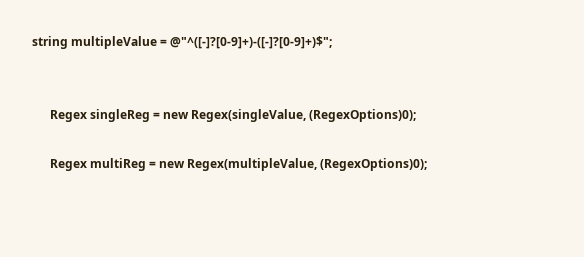string multipleValue = @"^([-]?[0-9]+)-([-]?[0-9]+)$";


      Regex singleReg = new Regex(singleValue, (RegexOptions)0);

      Regex multiReg = new Regex(multipleValue, (RegexOptions)0);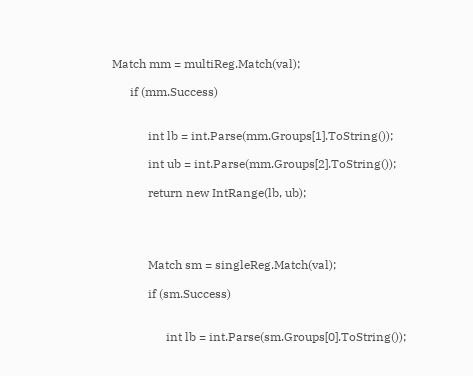Match mm = multiReg.Match(val);

      if (mm.Success)


            int lb = int.Parse(mm.Groups[1].ToString());

            int ub = int.Parse(mm.Groups[2].ToString());

            return new IntRange(lb, ub);




            Match sm = singleReg.Match(val);

            if (sm.Success)


                  int lb = int.Parse(sm.Groups[0].ToString());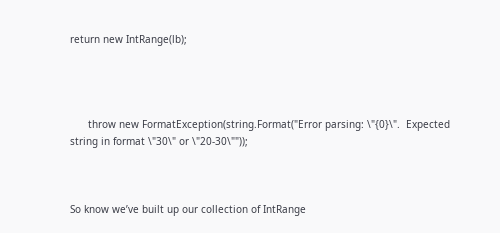return new IntRange(lb);




      throw new FormatException(string.Format("Error parsing: \"{0}\".  Expected string in format \"30\" or \"20-30\""));



So know we’ve built up our collection of IntRange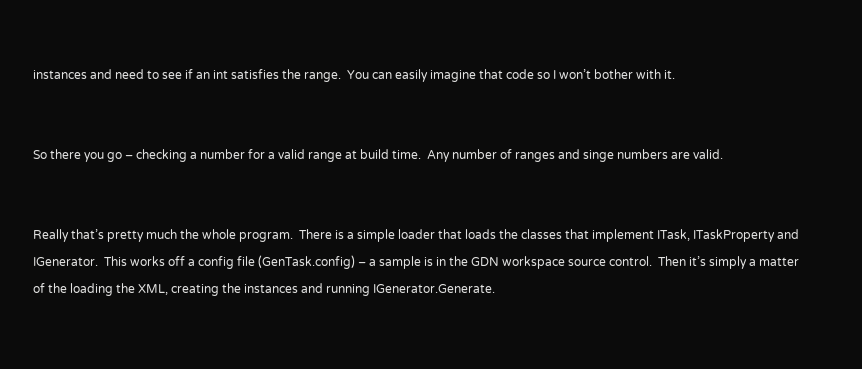instances and need to see if an int satisfies the range.  You can easily imagine that code so I won’t bother with it.


So there you go – checking a number for a valid range at build time.  Any number of ranges and singe numbers are valid.


Really that’s pretty much the whole program.  There is a simple loader that loads the classes that implement ITask, ITaskProperty and IGenerator.  This works off a config file (GenTask.config) – a sample is in the GDN workspace source control.  Then it’s simply a matter of the loading the XML, creating the instances and running IGenerator.Generate.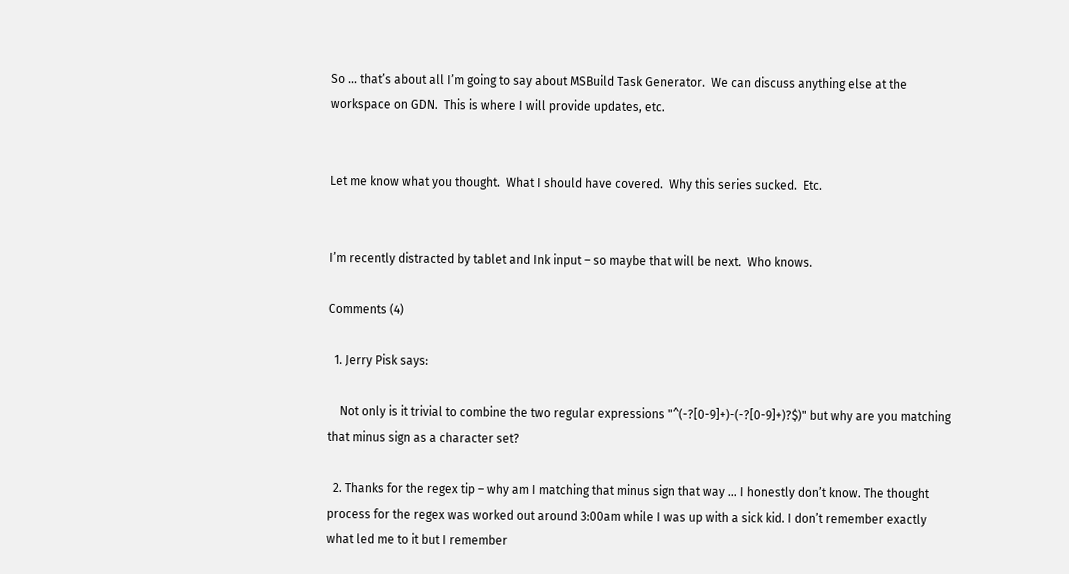So … that’s about all I’m going to say about MSBuild Task Generator.  We can discuss anything else at the workspace on GDN.  This is where I will provide updates, etc.


Let me know what you thought.  What I should have covered.  Why this series sucked.  Etc.


I’m recently distracted by tablet and Ink input – so maybe that will be next.  Who knows.

Comments (4)

  1. Jerry Pisk says:

    Not only is it trivial to combine the two regular expressions "^(-?[0-9]+)-(-?[0-9]+)?$)" but why are you matching that minus sign as a character set?

  2. Thanks for the regex tip – why am I matching that minus sign that way … I honestly don’t know. The thought process for the regex was worked out around 3:00am while I was up with a sick kid. I don’t remember exactly what led me to it but I remember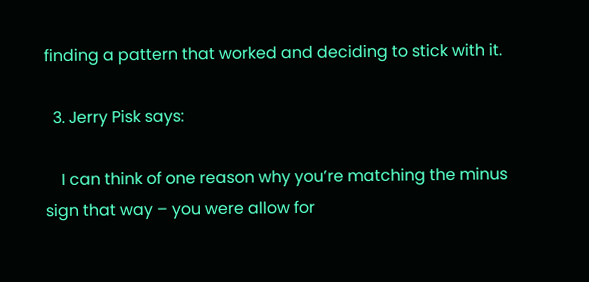finding a pattern that worked and deciding to stick with it.

  3. Jerry Pisk says:

    I can think of one reason why you’re matching the minus sign that way – you were allow for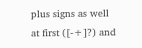plus signs as well at first ([-+]?) and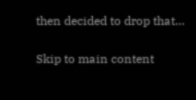then decided to drop that…

Skip to main content